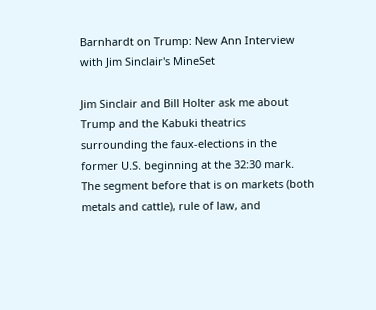Barnhardt on Trump: New Ann Interview with Jim Sinclair's MineSet

Jim Sinclair and Bill Holter ask me about Trump and the Kabuki theatrics surrounding the faux-elections in the former U.S. beginning at the 32:30 mark. The segment before that is on markets (both metals and cattle), rule of law, and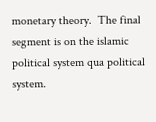monetary theory.  The final segment is on the islamic political system qua political system.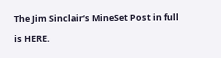The Jim Sinclair’s MineSet Post in full is HERE.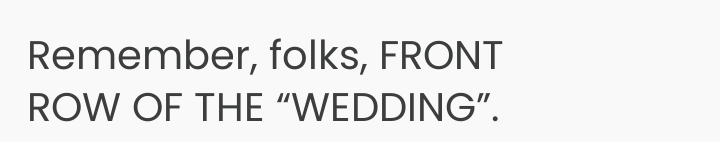Remember, folks, FRONT ROW OF THE “WEDDING”.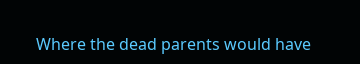Where the dead parents would have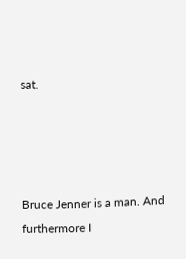sat.




Bruce Jenner is a man. And furthermore I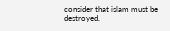consider that islam must be destroyed.